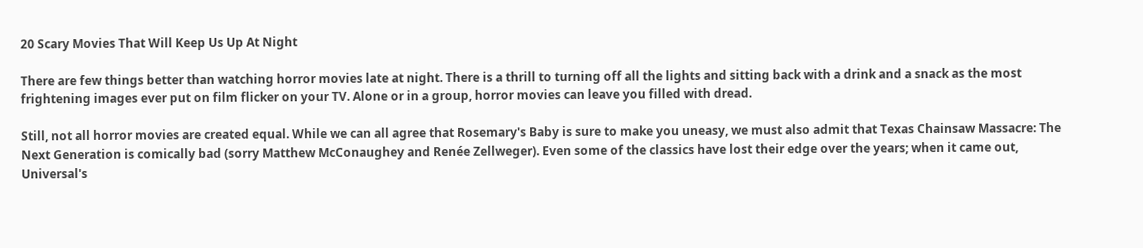20 Scary Movies That Will Keep Us Up At Night

There are few things better than watching horror movies late at night. There is a thrill to turning off all the lights and sitting back with a drink and a snack as the most frightening images ever put on film flicker on your TV. Alone or in a group, horror movies can leave you filled with dread.

Still, not all horror movies are created equal. While we can all agree that Rosemary's Baby is sure to make you uneasy, we must also admit that Texas Chainsaw Massacre: The Next Generation is comically bad (sorry Matthew McConaughey and Renée Zellweger). Even some of the classics have lost their edge over the years; when it came out, Universal's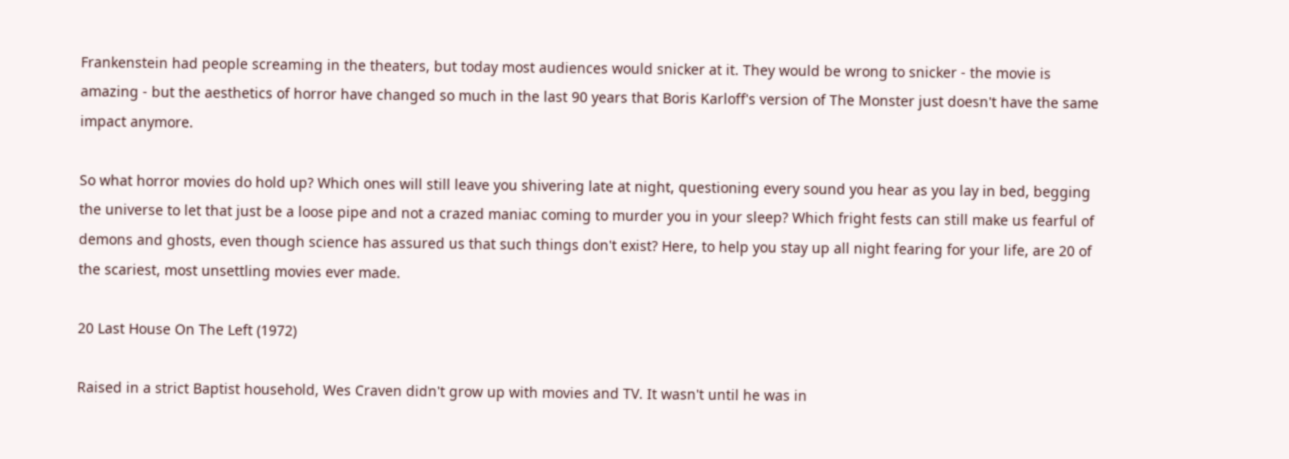Frankenstein had people screaming in the theaters, but today most audiences would snicker at it. They would be wrong to snicker - the movie is amazing - but the aesthetics of horror have changed so much in the last 90 years that Boris Karloff's version of The Monster just doesn't have the same impact anymore.

So what horror movies do hold up? Which ones will still leave you shivering late at night, questioning every sound you hear as you lay in bed, begging the universe to let that just be a loose pipe and not a crazed maniac coming to murder you in your sleep? Which fright fests can still make us fearful of demons and ghosts, even though science has assured us that such things don't exist? Here, to help you stay up all night fearing for your life, are 20 of the scariest, most unsettling movies ever made.

20 Last House On The Left (1972)

Raised in a strict Baptist household, Wes Craven didn't grow up with movies and TV. It wasn't until he was in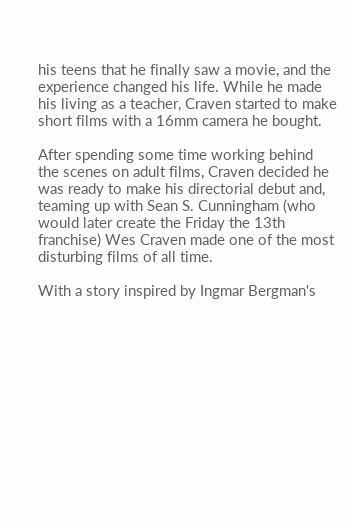his teens that he finally saw a movie, and the experience changed his life. While he made his living as a teacher, Craven started to make short films with a 16mm camera he bought.

After spending some time working behind the scenes on adult films, Craven decided he was ready to make his directorial debut and, teaming up with Sean S. Cunningham (who would later create the Friday the 13th franchise) Wes Craven made one of the most disturbing films of all time.

With a story inspired by Ingmar Bergman's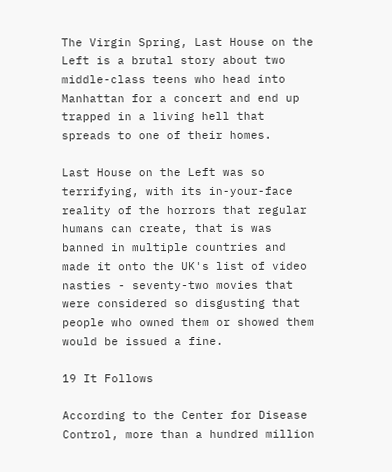The Virgin Spring, Last House on the Left is a brutal story about two middle-class teens who head into Manhattan for a concert and end up trapped in a living hell that spreads to one of their homes.

Last House on the Left was so terrifying, with its in-your-face reality of the horrors that regular humans can create, that is was banned in multiple countries and made it onto the UK's list of video nasties - seventy-two movies that were considered so disgusting that people who owned them or showed them would be issued a fine.

19 It Follows

According to the Center for Disease Control, more than a hundred million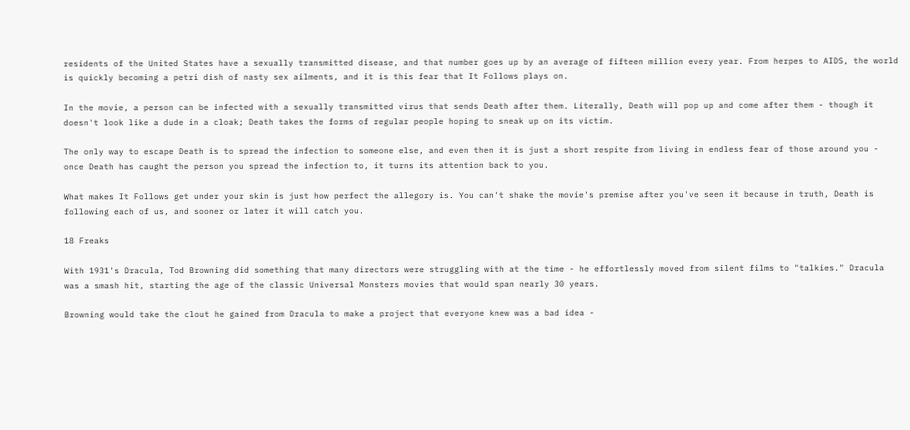residents of the United States have a sexually transmitted disease, and that number goes up by an average of fifteen million every year. From herpes to AIDS, the world is quickly becoming a petri dish of nasty sex ailments, and it is this fear that It Follows plays on.

In the movie, a person can be infected with a sexually transmitted virus that sends Death after them. Literally, Death will pop up and come after them - though it doesn't look like a dude in a cloak; Death takes the forms of regular people hoping to sneak up on its victim.

The only way to escape Death is to spread the infection to someone else, and even then it is just a short respite from living in endless fear of those around you - once Death has caught the person you spread the infection to, it turns its attention back to you.

What makes It Follows get under your skin is just how perfect the allegory is. You can't shake the movie's premise after you've seen it because in truth, Death is following each of us, and sooner or later it will catch you.

18 Freaks

With 1931's Dracula, Tod Browning did something that many directors were struggling with at the time - he effortlessly moved from silent films to "talkies." Dracula was a smash hit, starting the age of the classic Universal Monsters movies that would span nearly 30 years.

Browning would take the clout he gained from Dracula to make a project that everyone knew was a bad idea -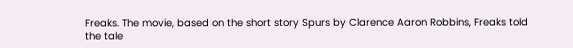Freaks. The movie, based on the short story Spurs by Clarence Aaron Robbins, Freaks told the tale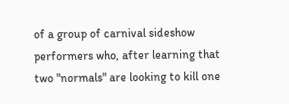of a group of carnival sideshow performers who, after learning that two "normals" are looking to kill one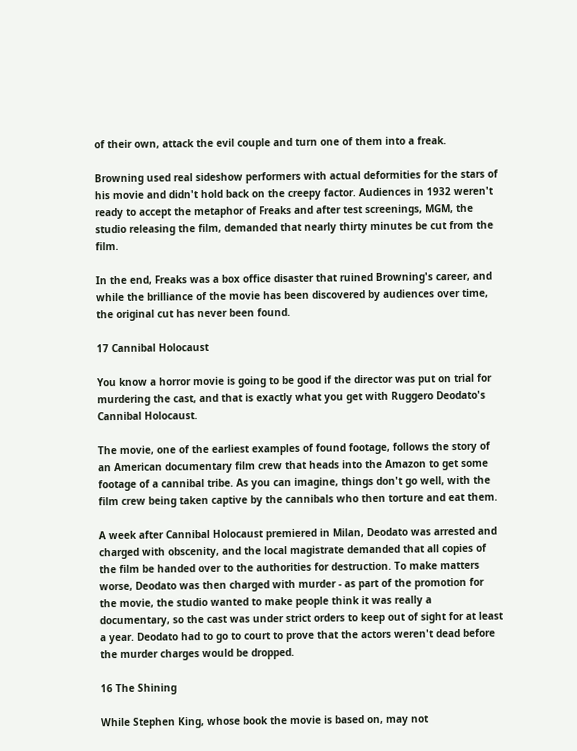of their own, attack the evil couple and turn one of them into a freak.

Browning used real sideshow performers with actual deformities for the stars of his movie and didn't hold back on the creepy factor. Audiences in 1932 weren't ready to accept the metaphor of Freaks and after test screenings, MGM, the studio releasing the film, demanded that nearly thirty minutes be cut from the film.

In the end, Freaks was a box office disaster that ruined Browning's career, and while the brilliance of the movie has been discovered by audiences over time, the original cut has never been found.

17 Cannibal Holocaust

You know a horror movie is going to be good if the director was put on trial for murdering the cast, and that is exactly what you get with Ruggero Deodato's Cannibal Holocaust.

The movie, one of the earliest examples of found footage, follows the story of an American documentary film crew that heads into the Amazon to get some footage of a cannibal tribe. As you can imagine, things don't go well, with the film crew being taken captive by the cannibals who then torture and eat them.

A week after Cannibal Holocaust premiered in Milan, Deodato was arrested and charged with obscenity, and the local magistrate demanded that all copies of the film be handed over to the authorities for destruction. To make matters worse, Deodato was then charged with murder - as part of the promotion for the movie, the studio wanted to make people think it was really a documentary, so the cast was under strict orders to keep out of sight for at least a year. Deodato had to go to court to prove that the actors weren't dead before the murder charges would be dropped.

16 The Shining

While Stephen King, whose book the movie is based on, may not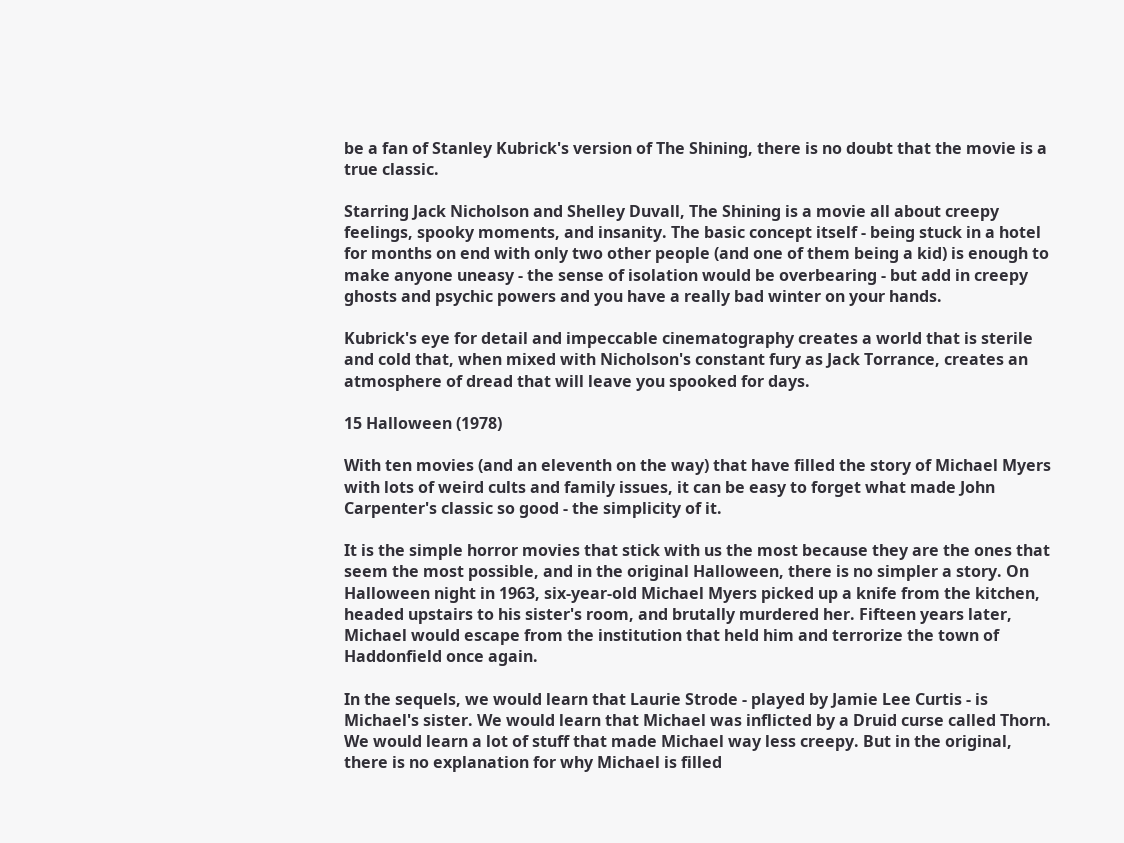be a fan of Stanley Kubrick's version of The Shining, there is no doubt that the movie is a true classic.

Starring Jack Nicholson and Shelley Duvall, The Shining is a movie all about creepy feelings, spooky moments, and insanity. The basic concept itself - being stuck in a hotel for months on end with only two other people (and one of them being a kid) is enough to make anyone uneasy - the sense of isolation would be overbearing - but add in creepy ghosts and psychic powers and you have a really bad winter on your hands.

Kubrick's eye for detail and impeccable cinematography creates a world that is sterile and cold that, when mixed with Nicholson's constant fury as Jack Torrance, creates an atmosphere of dread that will leave you spooked for days.

15 Halloween (1978)

With ten movies (and an eleventh on the way) that have filled the story of Michael Myers with lots of weird cults and family issues, it can be easy to forget what made John Carpenter's classic so good - the simplicity of it.

It is the simple horror movies that stick with us the most because they are the ones that seem the most possible, and in the original Halloween, there is no simpler a story. On Halloween night in 1963, six-year-old Michael Myers picked up a knife from the kitchen, headed upstairs to his sister's room, and brutally murdered her. Fifteen years later, Michael would escape from the institution that held him and terrorize the town of Haddonfield once again.

In the sequels, we would learn that Laurie Strode - played by Jamie Lee Curtis - is Michael's sister. We would learn that Michael was inflicted by a Druid curse called Thorn. We would learn a lot of stuff that made Michael way less creepy. But in the original, there is no explanation for why Michael is filled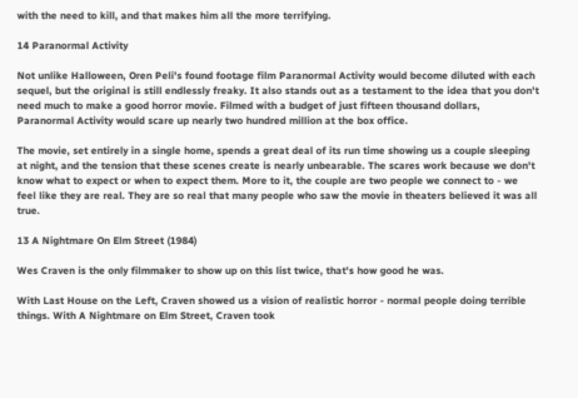with the need to kill, and that makes him all the more terrifying.

14 Paranormal Activity

Not unlike Halloween, Oren Peli's found footage film Paranormal Activity would become diluted with each sequel, but the original is still endlessly freaky. It also stands out as a testament to the idea that you don't need much to make a good horror movie. Filmed with a budget of just fifteen thousand dollars, Paranormal Activity would scare up nearly two hundred million at the box office.

The movie, set entirely in a single home, spends a great deal of its run time showing us a couple sleeping at night, and the tension that these scenes create is nearly unbearable. The scares work because we don't know what to expect or when to expect them. More to it, the couple are two people we connect to - we feel like they are real. They are so real that many people who saw the movie in theaters believed it was all true.

13 A Nightmare On Elm Street (1984)

Wes Craven is the only filmmaker to show up on this list twice, that's how good he was.

With Last House on the Left, Craven showed us a vision of realistic horror - normal people doing terrible things. With A Nightmare on Elm Street, Craven took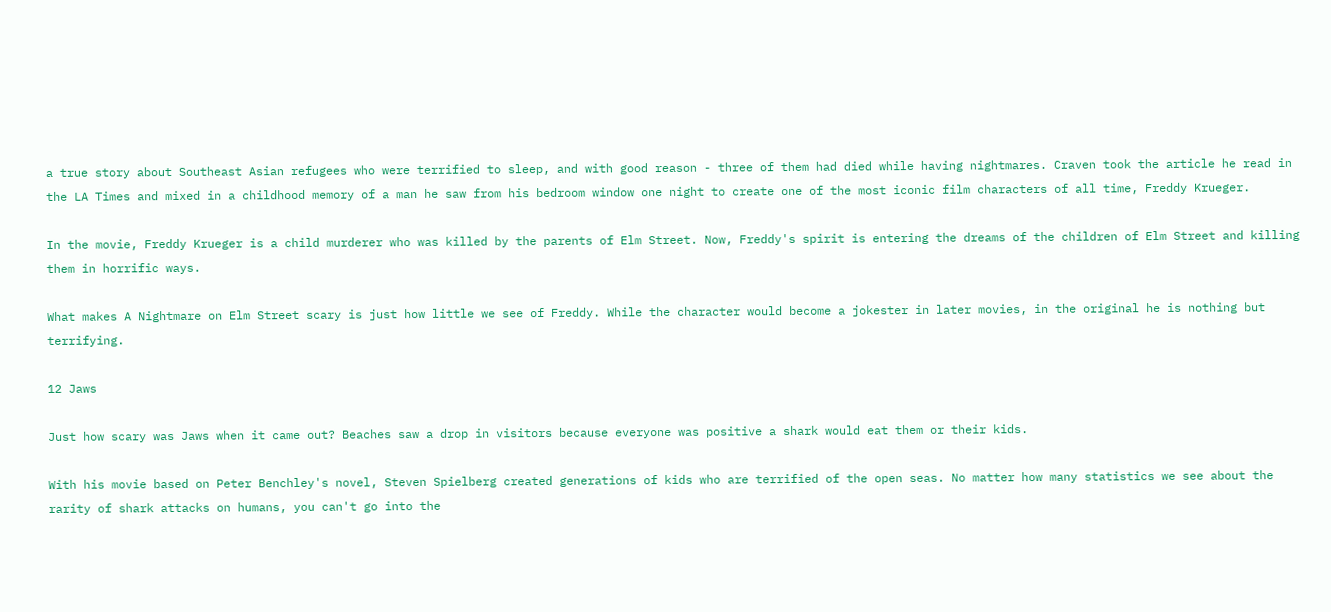a true story about Southeast Asian refugees who were terrified to sleep, and with good reason - three of them had died while having nightmares. Craven took the article he read in the LA Times and mixed in a childhood memory of a man he saw from his bedroom window one night to create one of the most iconic film characters of all time, Freddy Krueger.

In the movie, Freddy Krueger is a child murderer who was killed by the parents of Elm Street. Now, Freddy's spirit is entering the dreams of the children of Elm Street and killing them in horrific ways.

What makes A Nightmare on Elm Street scary is just how little we see of Freddy. While the character would become a jokester in later movies, in the original he is nothing but terrifying.

12 Jaws

Just how scary was Jaws when it came out? Beaches saw a drop in visitors because everyone was positive a shark would eat them or their kids.

With his movie based on Peter Benchley's novel, Steven Spielberg created generations of kids who are terrified of the open seas. No matter how many statistics we see about the rarity of shark attacks on humans, you can't go into the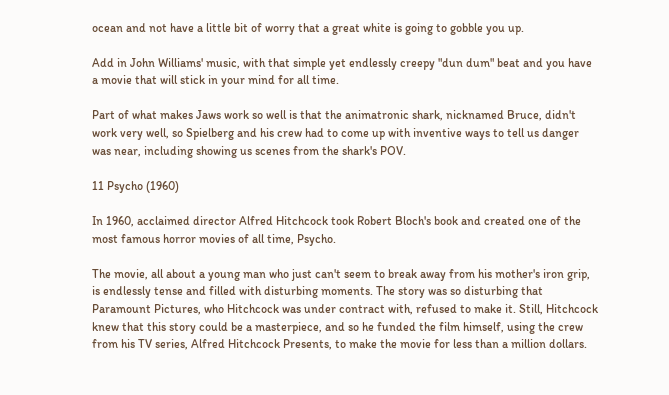ocean and not have a little bit of worry that a great white is going to gobble you up.

Add in John Williams' music, with that simple yet endlessly creepy "dun dum" beat and you have a movie that will stick in your mind for all time.

Part of what makes Jaws work so well is that the animatronic shark, nicknamed Bruce, didn't work very well, so Spielberg and his crew had to come up with inventive ways to tell us danger was near, including showing us scenes from the shark's POV.

11 Psycho (1960)

In 1960, acclaimed director Alfred Hitchcock took Robert Bloch's book and created one of the most famous horror movies of all time, Psycho.

The movie, all about a young man who just can't seem to break away from his mother's iron grip, is endlessly tense and filled with disturbing moments. The story was so disturbing that Paramount Pictures, who Hitchcock was under contract with, refused to make it. Still, Hitchcock knew that this story could be a masterpiece, and so he funded the film himself, using the crew from his TV series, Alfred Hitchcock Presents, to make the movie for less than a million dollars.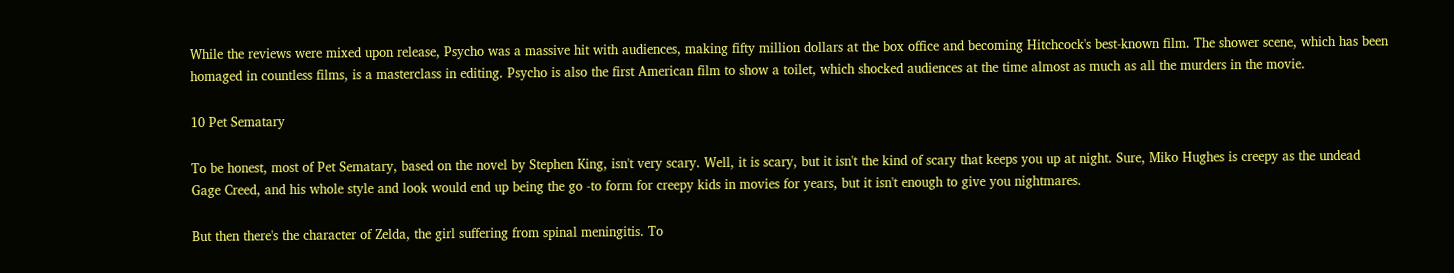While the reviews were mixed upon release, Psycho was a massive hit with audiences, making fifty million dollars at the box office and becoming Hitchcock's best-known film. The shower scene, which has been homaged in countless films, is a masterclass in editing. Psycho is also the first American film to show a toilet, which shocked audiences at the time almost as much as all the murders in the movie.

10 Pet Sematary

To be honest, most of Pet Sematary, based on the novel by Stephen King, isn't very scary. Well, it is scary, but it isn't the kind of scary that keeps you up at night. Sure, Miko Hughes is creepy as the undead Gage Creed, and his whole style and look would end up being the go -to form for creepy kids in movies for years, but it isn't enough to give you nightmares.

But then there's the character of Zelda, the girl suffering from spinal meningitis. To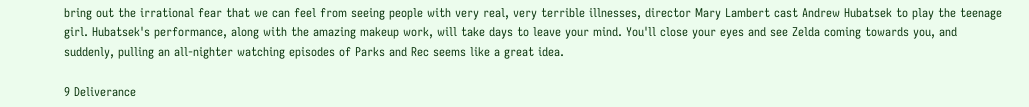bring out the irrational fear that we can feel from seeing people with very real, very terrible illnesses, director Mary Lambert cast Andrew Hubatsek to play the teenage girl. Hubatsek's performance, along with the amazing makeup work, will take days to leave your mind. You'll close your eyes and see Zelda coming towards you, and suddenly, pulling an all-nighter watching episodes of Parks and Rec seems like a great idea.

9 Deliverance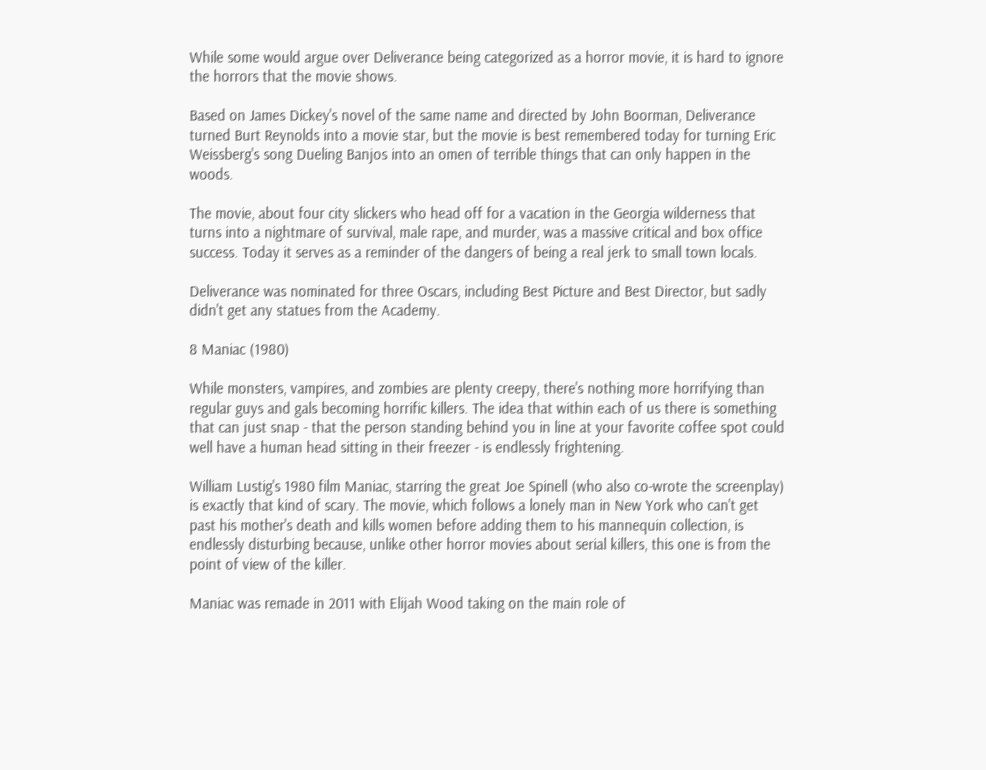While some would argue over Deliverance being categorized as a horror movie, it is hard to ignore the horrors that the movie shows.

Based on James Dickey's novel of the same name and directed by John Boorman, Deliverance turned Burt Reynolds into a movie star, but the movie is best remembered today for turning Eric Weissberg's song Dueling Banjos into an omen of terrible things that can only happen in the woods.

The movie, about four city slickers who head off for a vacation in the Georgia wilderness that turns into a nightmare of survival, male rape, and murder, was a massive critical and box office success. Today it serves as a reminder of the dangers of being a real jerk to small town locals.

Deliverance was nominated for three Oscars, including Best Picture and Best Director, but sadly didn't get any statues from the Academy.

8 Maniac (1980)

While monsters, vampires, and zombies are plenty creepy, there's nothing more horrifying than regular guys and gals becoming horrific killers. The idea that within each of us there is something that can just snap - that the person standing behind you in line at your favorite coffee spot could well have a human head sitting in their freezer - is endlessly frightening.

William Lustig's 1980 film Maniac, starring the great Joe Spinell (who also co-wrote the screenplay) is exactly that kind of scary. The movie, which follows a lonely man in New York who can't get past his mother's death and kills women before adding them to his mannequin collection, is endlessly disturbing because, unlike other horror movies about serial killers, this one is from the point of view of the killer.

Maniac was remade in 2011 with Elijah Wood taking on the main role of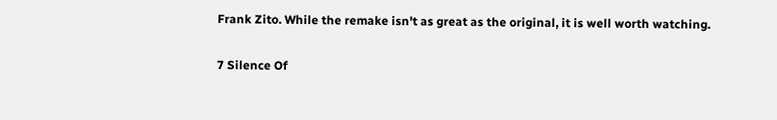Frank Zito. While the remake isn't as great as the original, it is well worth watching.

7 Silence Of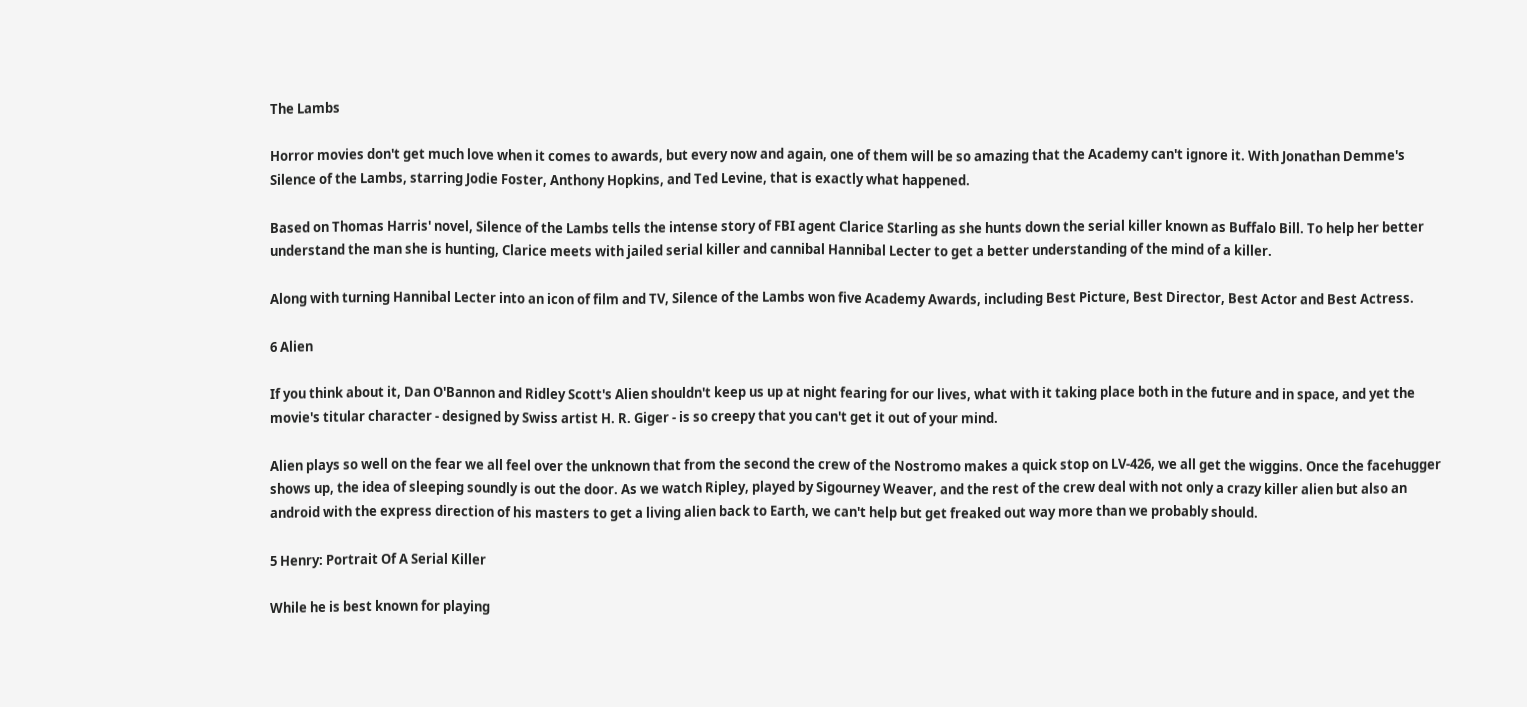The Lambs

Horror movies don't get much love when it comes to awards, but every now and again, one of them will be so amazing that the Academy can't ignore it. With Jonathan Demme's Silence of the Lambs, starring Jodie Foster, Anthony Hopkins, and Ted Levine, that is exactly what happened.

Based on Thomas Harris' novel, Silence of the Lambs tells the intense story of FBI agent Clarice Starling as she hunts down the serial killer known as Buffalo Bill. To help her better understand the man she is hunting, Clarice meets with jailed serial killer and cannibal Hannibal Lecter to get a better understanding of the mind of a killer.

Along with turning Hannibal Lecter into an icon of film and TV, Silence of the Lambs won five Academy Awards, including Best Picture, Best Director, Best Actor and Best Actress.

6 Alien

If you think about it, Dan O'Bannon and Ridley Scott's Alien shouldn't keep us up at night fearing for our lives, what with it taking place both in the future and in space, and yet the movie's titular character - designed by Swiss artist H. R. Giger - is so creepy that you can't get it out of your mind.

Alien plays so well on the fear we all feel over the unknown that from the second the crew of the Nostromo makes a quick stop on LV-426, we all get the wiggins. Once the facehugger shows up, the idea of sleeping soundly is out the door. As we watch Ripley, played by Sigourney Weaver, and the rest of the crew deal with not only a crazy killer alien but also an android with the express direction of his masters to get a living alien back to Earth, we can't help but get freaked out way more than we probably should.

5 Henry: Portrait Of A Serial Killer

While he is best known for playing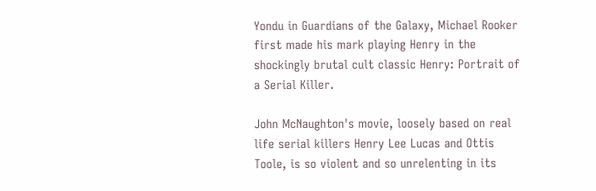Yondu in Guardians of the Galaxy, Michael Rooker first made his mark playing Henry in the shockingly brutal cult classic Henry: Portrait of a Serial Killer.

John McNaughton's movie, loosely based on real life serial killers Henry Lee Lucas and Ottis Toole, is so violent and so unrelenting in its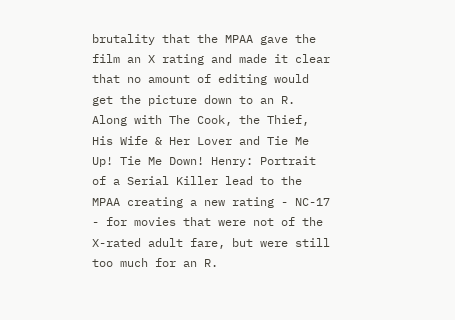brutality that the MPAA gave the film an X rating and made it clear that no amount of editing would get the picture down to an R. Along with The Cook, the Thief, His Wife & Her Lover and Tie Me Up! Tie Me Down! Henry: Portrait of a Serial Killer lead to the MPAA creating a new rating - NC-17 - for movies that were not of the X-rated adult fare, but were still too much for an R.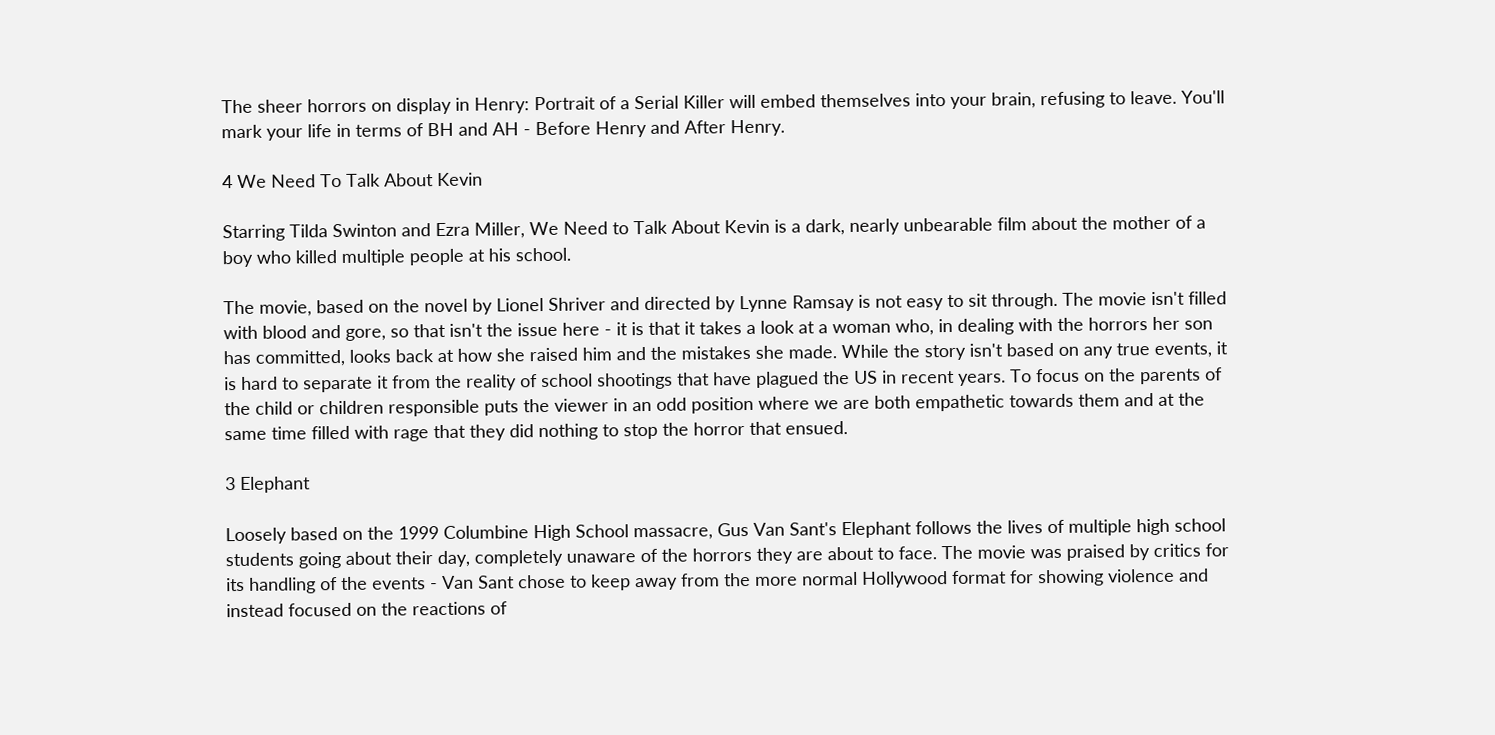The sheer horrors on display in Henry: Portrait of a Serial Killer will embed themselves into your brain, refusing to leave. You'll mark your life in terms of BH and AH - Before Henry and After Henry.

4 We Need To Talk About Kevin

Starring Tilda Swinton and Ezra Miller, We Need to Talk About Kevin is a dark, nearly unbearable film about the mother of a boy who killed multiple people at his school.

The movie, based on the novel by Lionel Shriver and directed by Lynne Ramsay is not easy to sit through. The movie isn't filled with blood and gore, so that isn't the issue here - it is that it takes a look at a woman who, in dealing with the horrors her son has committed, looks back at how she raised him and the mistakes she made. While the story isn't based on any true events, it is hard to separate it from the reality of school shootings that have plagued the US in recent years. To focus on the parents of the child or children responsible puts the viewer in an odd position where we are both empathetic towards them and at the same time filled with rage that they did nothing to stop the horror that ensued.

3 Elephant

Loosely based on the 1999 Columbine High School massacre, Gus Van Sant's Elephant follows the lives of multiple high school students going about their day, completely unaware of the horrors they are about to face. The movie was praised by critics for its handling of the events - Van Sant chose to keep away from the more normal Hollywood format for showing violence and instead focused on the reactions of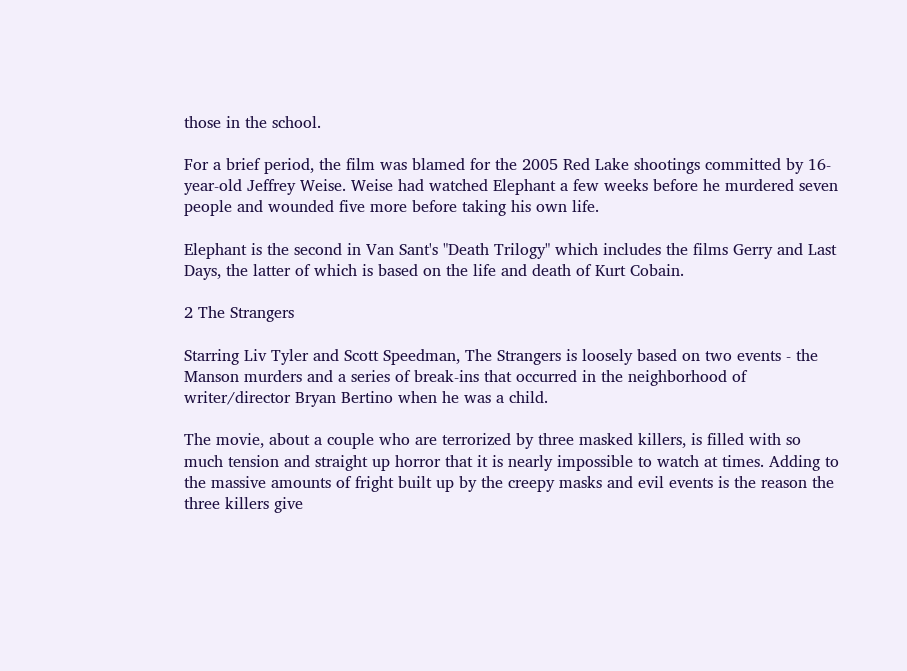those in the school.

For a brief period, the film was blamed for the 2005 Red Lake shootings committed by 16-year-old Jeffrey Weise. Weise had watched Elephant a few weeks before he murdered seven people and wounded five more before taking his own life.

Elephant is the second in Van Sant's "Death Trilogy" which includes the films Gerry and Last Days, the latter of which is based on the life and death of Kurt Cobain.

2 The Strangers

Starring Liv Tyler and Scott Speedman, The Strangers is loosely based on two events - the Manson murders and a series of break-ins that occurred in the neighborhood of writer/director Bryan Bertino when he was a child.

The movie, about a couple who are terrorized by three masked killers, is filled with so much tension and straight up horror that it is nearly impossible to watch at times. Adding to the massive amounts of fright built up by the creepy masks and evil events is the reason the three killers give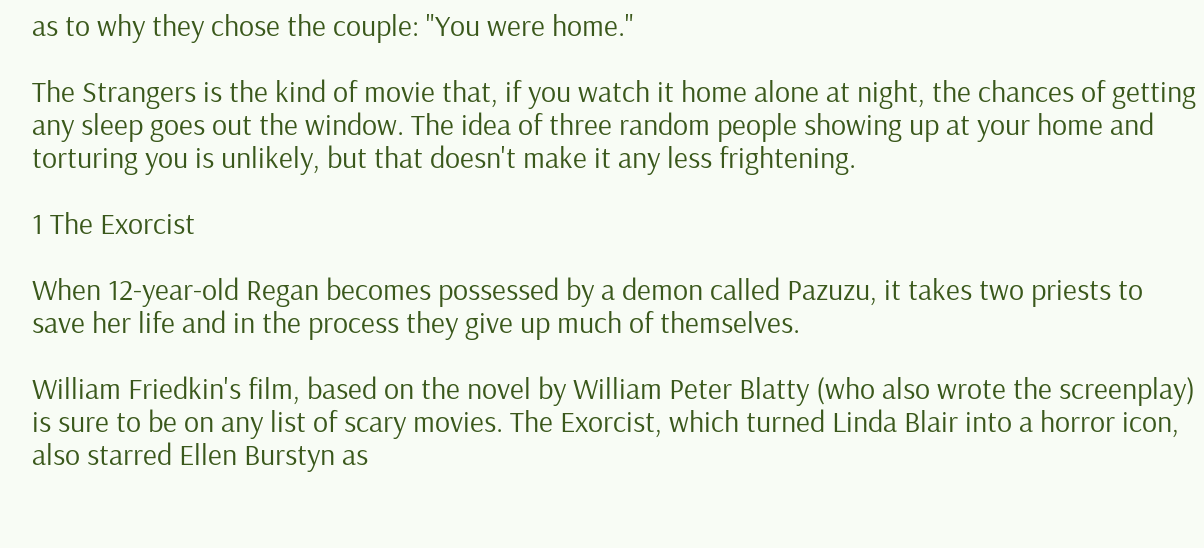as to why they chose the couple: "You were home."

The Strangers is the kind of movie that, if you watch it home alone at night, the chances of getting any sleep goes out the window. The idea of three random people showing up at your home and torturing you is unlikely, but that doesn't make it any less frightening.

1 The Exorcist

When 12-year-old Regan becomes possessed by a demon called Pazuzu, it takes two priests to save her life and in the process they give up much of themselves.

William Friedkin's film, based on the novel by William Peter Blatty (who also wrote the screenplay) is sure to be on any list of scary movies. The Exorcist, which turned Linda Blair into a horror icon, also starred Ellen Burstyn as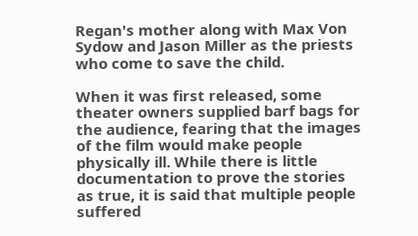Regan's mother along with Max Von Sydow and Jason Miller as the priests who come to save the child.

When it was first released, some theater owners supplied barf bags for the audience, fearing that the images of the film would make people physically ill. While there is little documentation to prove the stories as true, it is said that multiple people suffered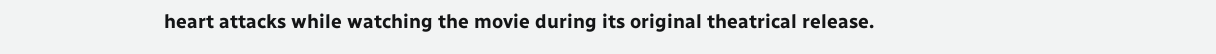heart attacks while watching the movie during its original theatrical release.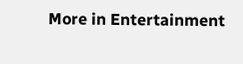More in Entertainment